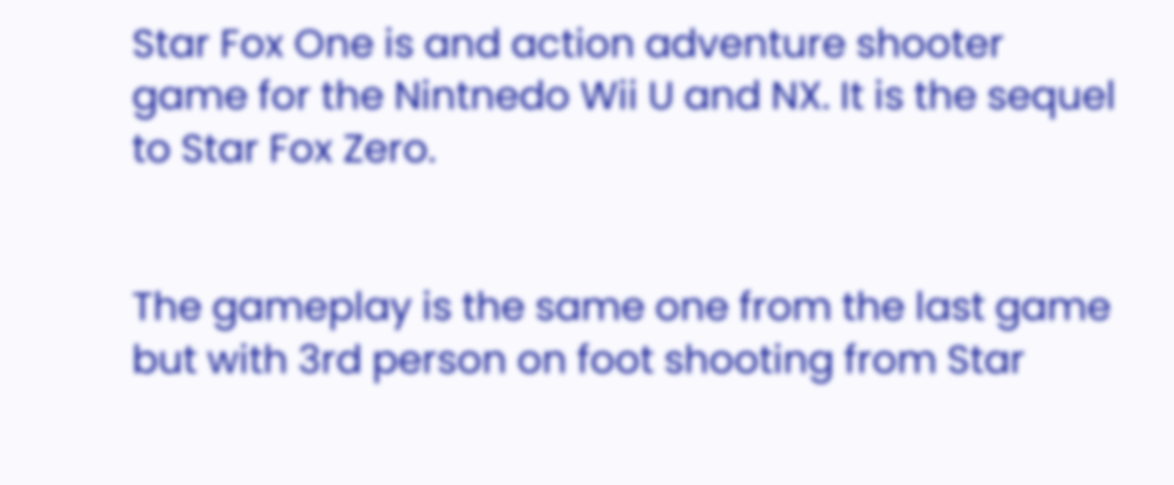Star Fox One is and action adventure shooter game for the Nintnedo Wii U and NX. It is the sequel to Star Fox Zero.


The gameplay is the same one from the last game but with 3rd person on foot shooting from Star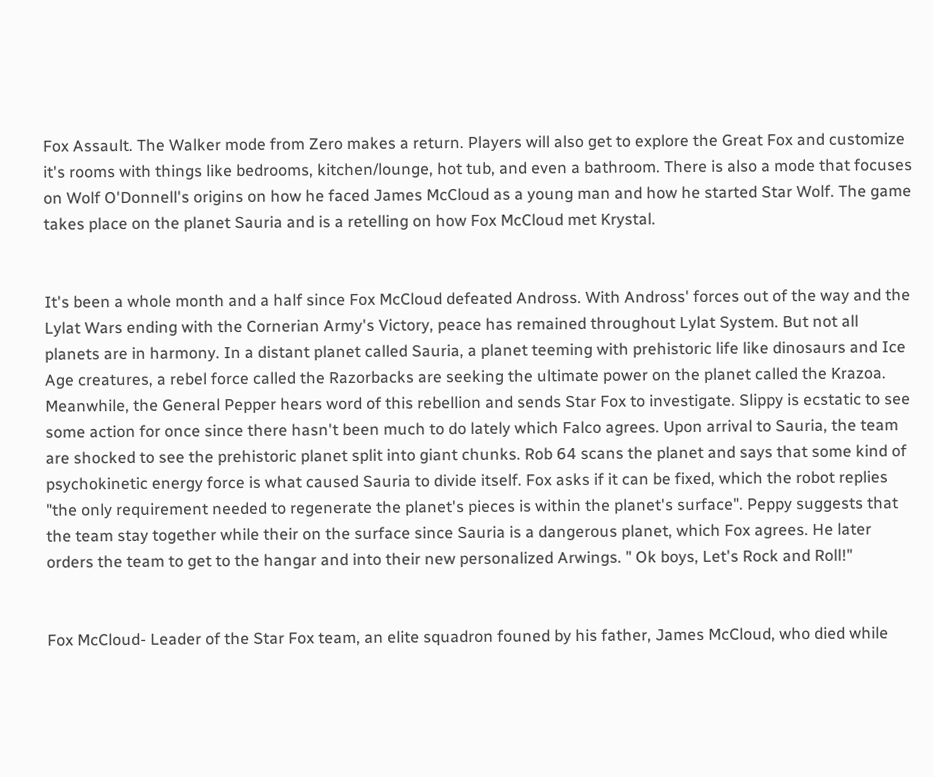Fox Assault. The Walker mode from Zero makes a return. Players will also get to explore the Great Fox and customize it's rooms with things like bedrooms, kitchen/lounge, hot tub, and even a bathroom. There is also a mode that focuses on Wolf O'Donnell's origins on how he faced James McCloud as a young man and how he started Star Wolf. The game takes place on the planet Sauria and is a retelling on how Fox McCloud met Krystal.


It's been a whole month and a half since Fox McCloud defeated Andross. With Andross' forces out of the way and the Lylat Wars ending with the Cornerian Army's Victory, peace has remained throughout Lylat System. But not all planets are in harmony. In a distant planet called Sauria, a planet teeming with prehistoric life like dinosaurs and Ice Age creatures, a rebel force called the Razorbacks are seeking the ultimate power on the planet called the Krazoa. Meanwhile, the General Pepper hears word of this rebellion and sends Star Fox to investigate. Slippy is ecstatic to see some action for once since there hasn't been much to do lately which Falco agrees. Upon arrival to Sauria, the team are shocked to see the prehistoric planet split into giant chunks. Rob 64 scans the planet and says that some kind of psychokinetic energy force is what caused Sauria to divide itself. Fox asks if it can be fixed, which the robot replies "the only requirement needed to regenerate the planet's pieces is within the planet's surface". Peppy suggests that the team stay together while their on the surface since Sauria is a dangerous planet, which Fox agrees. He later orders the team to get to the hangar and into their new personalized Arwings. " Ok boys, Let's Rock and Roll!"


Fox McCloud- Leader of the Star Fox team, an elite squadron founed by his father, James McCloud, who died while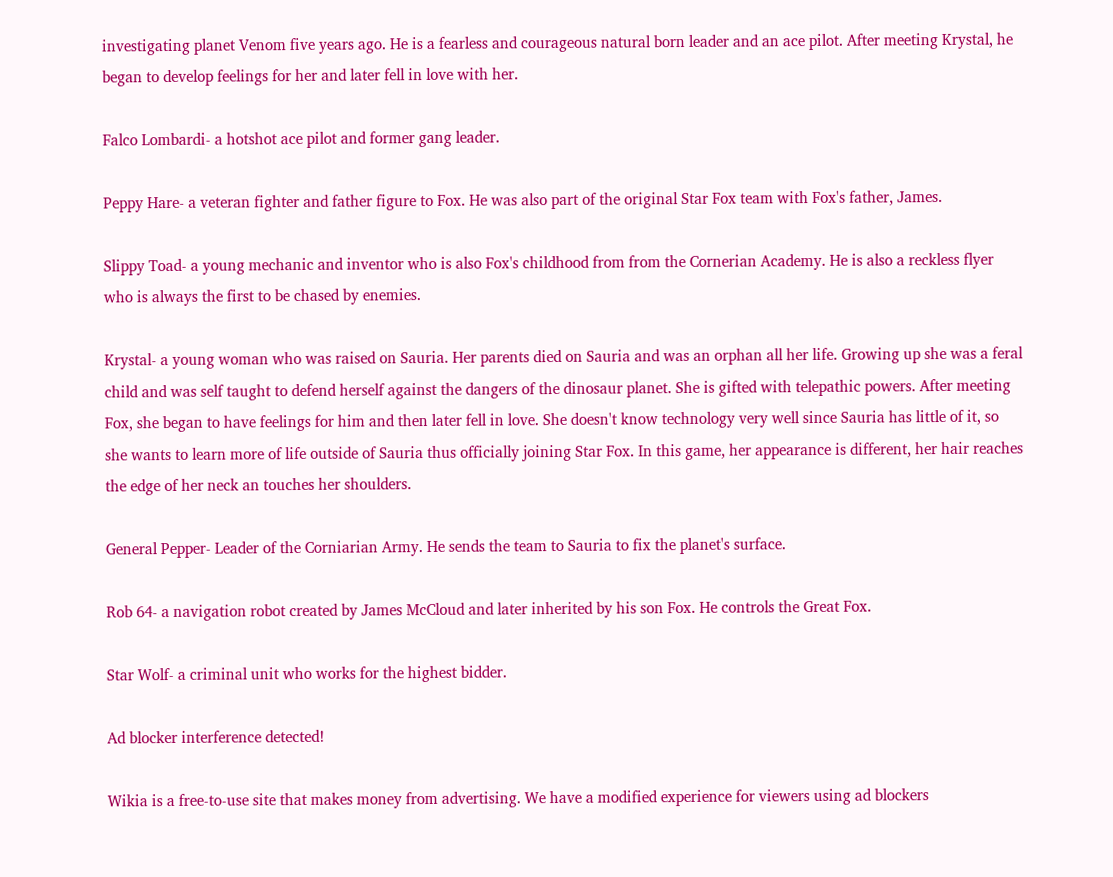investigating planet Venom five years ago. He is a fearless and courageous natural born leader and an ace pilot. After meeting Krystal, he began to develop feelings for her and later fell in love with her.

Falco Lombardi- a hotshot ace pilot and former gang leader.

Peppy Hare- a veteran fighter and father figure to Fox. He was also part of the original Star Fox team with Fox's father, James.

Slippy Toad- a young mechanic and inventor who is also Fox's childhood from from the Cornerian Academy. He is also a reckless flyer who is always the first to be chased by enemies.

Krystal- a young woman who was raised on Sauria. Her parents died on Sauria and was an orphan all her life. Growing up she was a feral child and was self taught to defend herself against the dangers of the dinosaur planet. She is gifted with telepathic powers. After meeting Fox, she began to have feelings for him and then later fell in love. She doesn't know technology very well since Sauria has little of it, so she wants to learn more of life outside of Sauria thus officially joining Star Fox. In this game, her appearance is different, her hair reaches the edge of her neck an touches her shoulders.

General Pepper- Leader of the Corniarian Army. He sends the team to Sauria to fix the planet's surface.

Rob 64- a navigation robot created by James McCloud and later inherited by his son Fox. He controls the Great Fox.

Star Wolf- a criminal unit who works for the highest bidder.

Ad blocker interference detected!

Wikia is a free-to-use site that makes money from advertising. We have a modified experience for viewers using ad blockers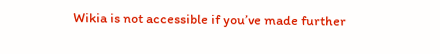Wikia is not accessible if you’ve made further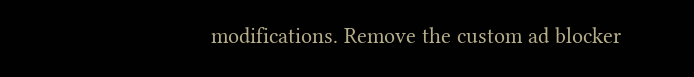modifications. Remove the custom ad blocker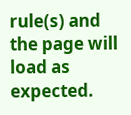rule(s) and the page will load as expected.